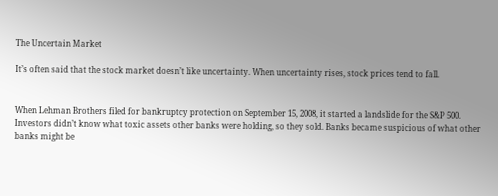The Uncertain Market

It’s often said that the stock market doesn’t like uncertainty. When uncertainty rises, stock prices tend to fall.


When Lehman Brothers filed for bankruptcy protection on September 15, 2008, it started a landslide for the S&P 500. Investors didn’t know what toxic assets other banks were holding, so they sold. Banks became suspicious of what other banks might be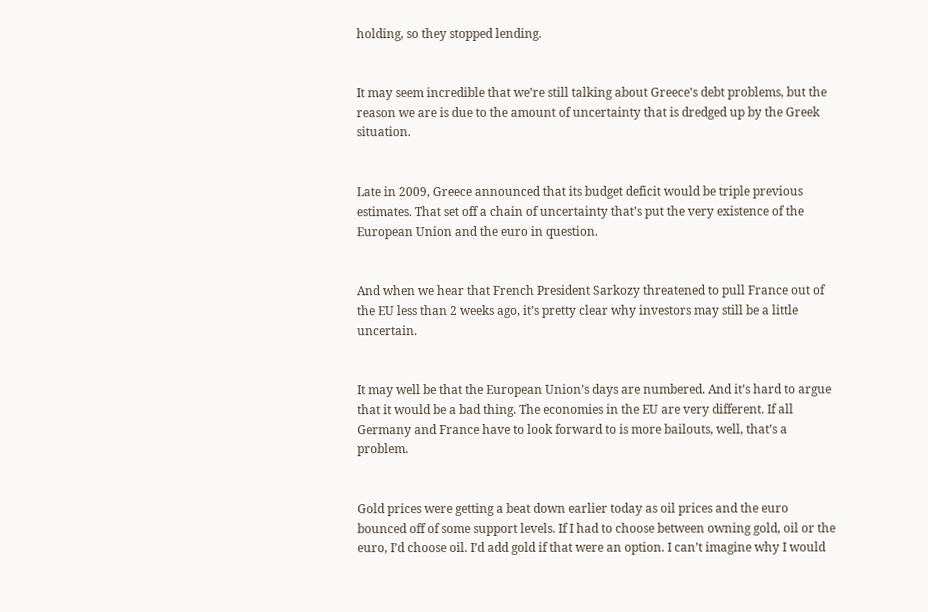holding, so they stopped lending.


It may seem incredible that we’re still talking about Greece’s debt problems, but the reason we are is due to the amount of uncertainty that is dredged up by the Greek situation.


Late in 2009, Greece announced that its budget deficit would be triple previous estimates. That set off a chain of uncertainty that’s put the very existence of the European Union and the euro in question.


And when we hear that French President Sarkozy threatened to pull France out of the EU less than 2 weeks ago, it’s pretty clear why investors may still be a little uncertain.


It may well be that the European Union’s days are numbered. And it’s hard to argue that it would be a bad thing. The economies in the EU are very different. If all Germany and France have to look forward to is more bailouts, well, that’s a problem.


Gold prices were getting a beat down earlier today as oil prices and the euro bounced off of some support levels. If I had to choose between owning gold, oil or the euro, I’d choose oil. I’d add gold if that were an option. I can’t imagine why I would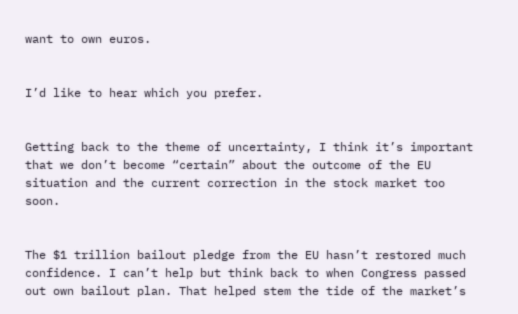want to own euros.


I’d like to hear which you prefer.


Getting back to the theme of uncertainty, I think it’s important that we don’t become “certain” about the outcome of the EU situation and the current correction in the stock market too soon.


The $1 trillion bailout pledge from the EU hasn’t restored much confidence. I can’t help but think back to when Congress passed out own bailout plan. That helped stem the tide of the market’s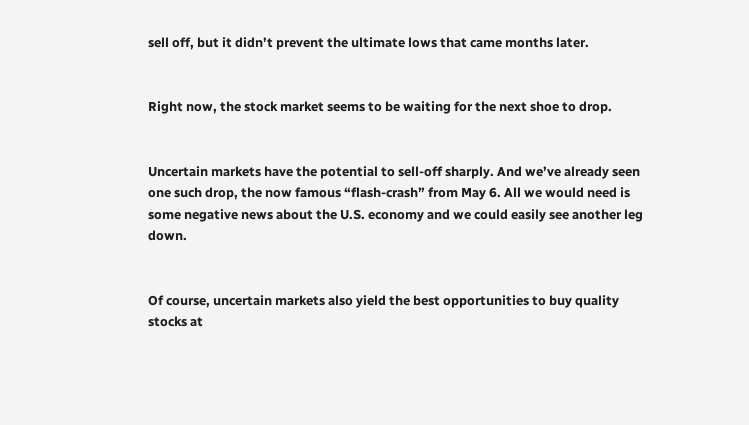sell off, but it didn’t prevent the ultimate lows that came months later.


Right now, the stock market seems to be waiting for the next shoe to drop.


Uncertain markets have the potential to sell-off sharply. And we’ve already seen one such drop, the now famous “flash-crash” from May 6. All we would need is some negative news about the U.S. economy and we could easily see another leg down.


Of course, uncertain markets also yield the best opportunities to buy quality stocks at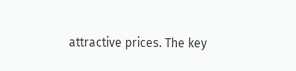attractive prices. The key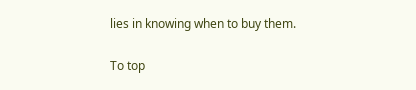lies in knowing when to buy them.

To top